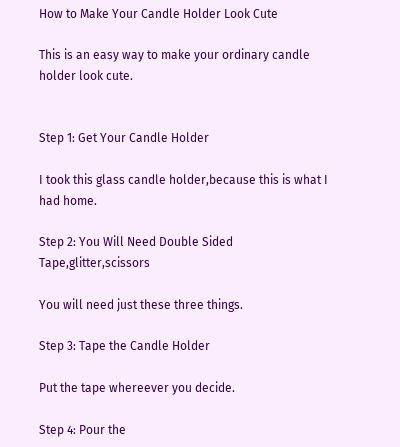How to Make Your Candle Holder Look Cute

This is an easy way to make your ordinary candle holder look cute.


Step 1: Get Your Candle Holder

I took this glass candle holder,because this is what I had home.

Step 2: You Will Need Double Sided Tape,glitter,scissors

You will need just these three things.

Step 3: Tape the Candle Holder

Put the tape whereever you decide.

Step 4: Pour the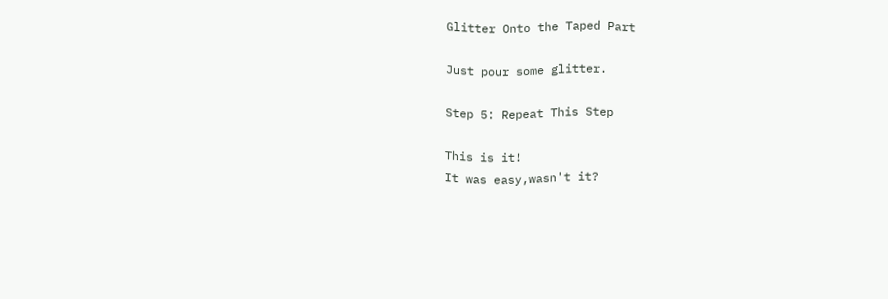Glitter Onto the Taped Part

Just pour some glitter.

Step 5: Repeat This Step

This is it!
It was easy,wasn't it?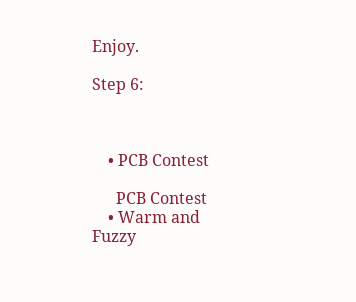Enjoy.

Step 6:



    • PCB Contest

      PCB Contest
    • Warm and Fuzzy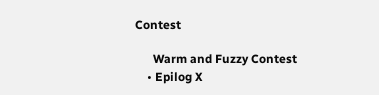Contest

      Warm and Fuzzy Contest
    • Epilog X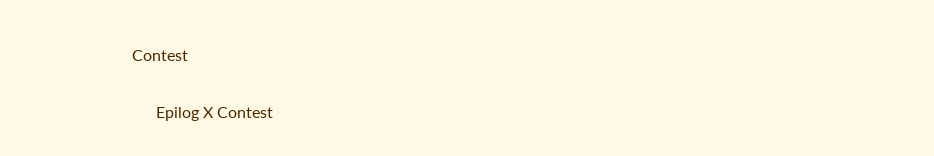Contest

      Epilog X Contest